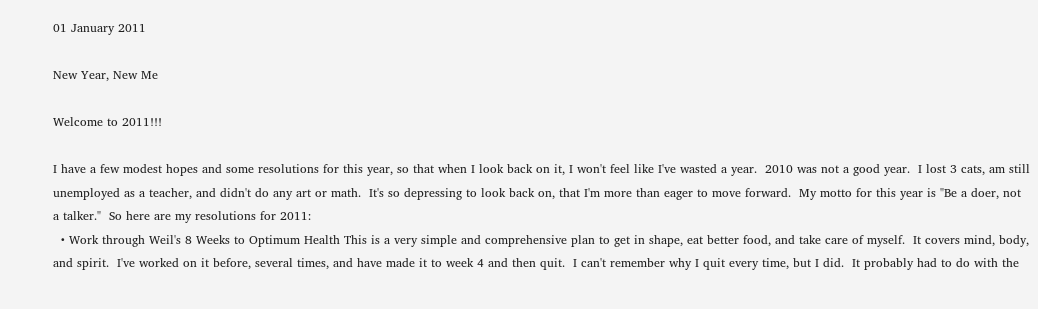01 January 2011

New Year, New Me

Welcome to 2011!!!

I have a few modest hopes and some resolutions for this year, so that when I look back on it, I won't feel like I've wasted a year.  2010 was not a good year.  I lost 3 cats, am still unemployed as a teacher, and didn't do any art or math.  It's so depressing to look back on, that I'm more than eager to move forward.  My motto for this year is "Be a doer, not a talker."  So here are my resolutions for 2011:
  • Work through Weil's 8 Weeks to Optimum Health This is a very simple and comprehensive plan to get in shape, eat better food, and take care of myself.  It covers mind, body, and spirit.  I've worked on it before, several times, and have made it to week 4 and then quit.  I can't remember why I quit every time, but I did.  It probably had to do with the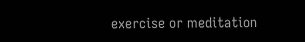exercise or meditation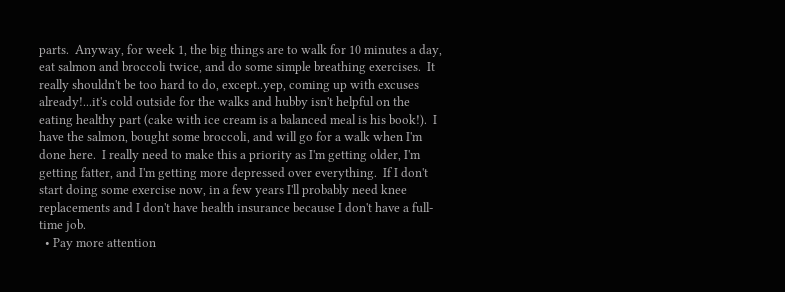parts.  Anyway, for week 1, the big things are to walk for 10 minutes a day, eat salmon and broccoli twice, and do some simple breathing exercises.  It really shouldn't be too hard to do, except..yep, coming up with excuses already!...it's cold outside for the walks and hubby isn't helpful on the eating healthy part (cake with ice cream is a balanced meal is his book!).  I have the salmon, bought some broccoli, and will go for a walk when I'm done here.  I really need to make this a priority as I'm getting older, I'm getting fatter, and I'm getting more depressed over everything.  If I don't start doing some exercise now, in a few years I'll probably need knee replacements and I don't have health insurance because I don't have a full-time job.
  • Pay more attention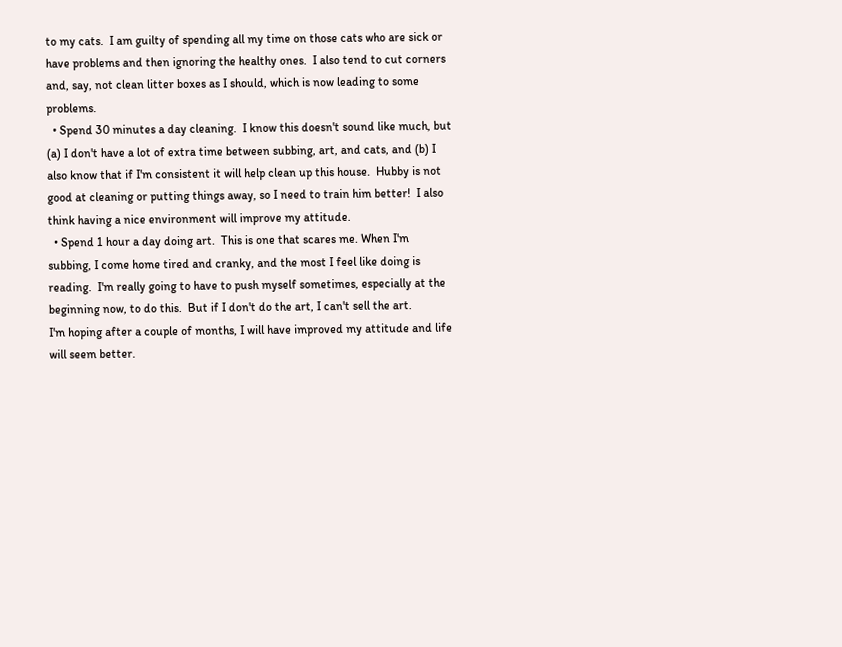to my cats.  I am guilty of spending all my time on those cats who are sick or have problems and then ignoring the healthy ones.  I also tend to cut corners and, say, not clean litter boxes as I should, which is now leading to some problems.
  • Spend 30 minutes a day cleaning.  I know this doesn't sound like much, but (a) I don't have a lot of extra time between subbing, art, and cats, and (b) I also know that if I'm consistent it will help clean up this house.  Hubby is not good at cleaning or putting things away, so I need to train him better!  I also think having a nice environment will improve my attitude.
  • Spend 1 hour a day doing art.  This is one that scares me. When I'm subbing, I come home tired and cranky, and the most I feel like doing is reading.  I'm really going to have to push myself sometimes, especially at the beginning now, to do this.  But if I don't do the art, I can't sell the art.
I'm hoping after a couple of months, I will have improved my attitude and life will seem better.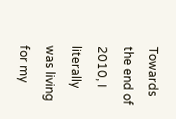Towards the end of 2010, I literally was living for my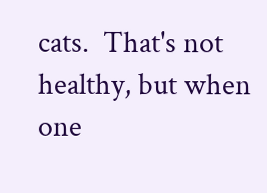cats.  That's not healthy, but when one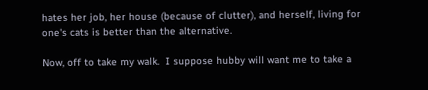hates her job, her house (because of clutter), and herself, living for one's cats is better than the alternative.

Now, off to take my walk.  I suppose hubby will want me to take a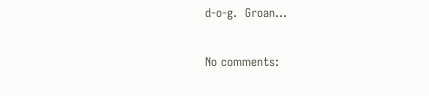d-o-g.  Groan...

No comments: